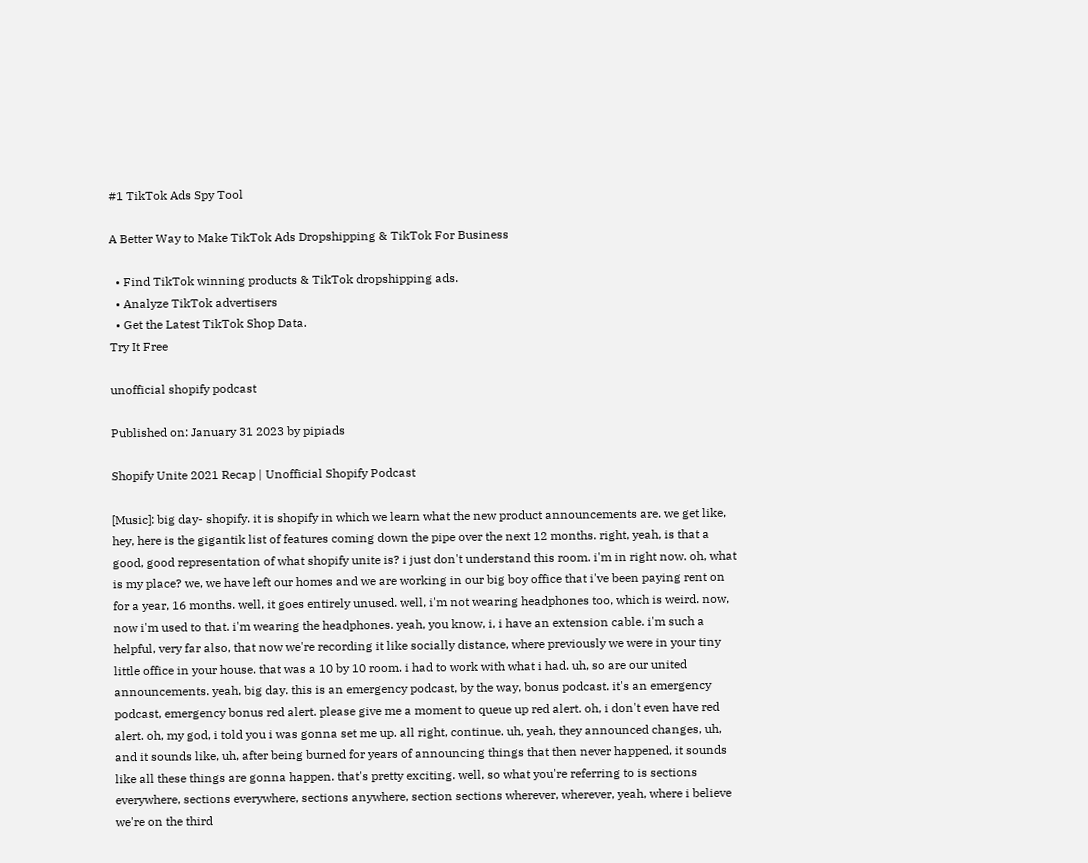#1 TikTok Ads Spy Tool

A Better Way to Make TikTok Ads Dropshipping & TikTok For Business

  • Find TikTok winning products & TikTok dropshipping ads.
  • Analyze TikTok advertisers
  • Get the Latest TikTok Shop Data.
Try It Free

unofficial shopify podcast

Published on: January 31 2023 by pipiads

Shopify Unite 2021 Recap | Unofficial Shopify Podcast

[Music]: big day- shopify. it is shopify in which we learn what the new product announcements are. we get like, hey, here is the gigantik list of features coming down the pipe over the next 12 months. right, yeah, is that a good, good representation of what shopify unite is? i just don't understand this room. i'm in right now. oh, what is my place? we, we have left our homes and we are working in our big boy office that i've been paying rent on for a year, 16 months. well, it goes entirely unused. well, i'm not wearing headphones too, which is weird. now, now i'm used to that. i'm wearing the headphones. yeah, you know, i, i have an extension cable. i'm such a helpful, very far also, that now we're recording it like socially distance, where previously we were in your tiny little office in your house. that was a 10 by 10 room. i had to work with what i had. uh, so are our united announcements. yeah, big day. this is an emergency podcast, by the way, bonus podcast. it's an emergency podcast, emergency bonus red alert. please give me a moment to queue up red alert. oh, i don't even have red alert. oh, my god, i told you i was gonna set me up. all right, continue. uh, yeah, they announced changes, uh, and it sounds like, uh, after being burned for years of announcing things that then never happened, it sounds like all these things are gonna happen. that's pretty exciting. well, so what you're referring to is sections everywhere, sections everywhere, sections anywhere, section sections wherever, wherever, yeah, where i believe we're on the third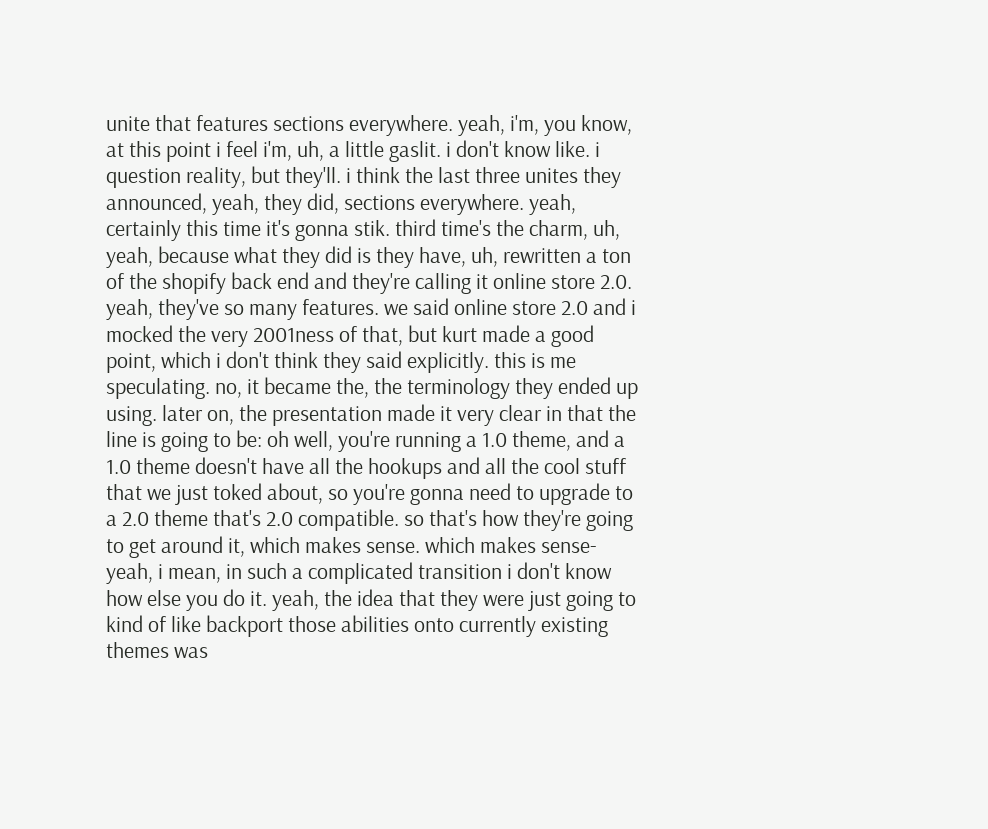unite that features sections everywhere. yeah, i'm, you know, at this point i feel i'm, uh, a little gaslit. i don't know like. i question reality, but they'll. i think the last three unites they announced, yeah, they did, sections everywhere. yeah, certainly this time it's gonna stik. third time's the charm, uh, yeah, because what they did is they have, uh, rewritten a ton of the shopify back end and they're calling it online store 2.0. yeah, they've so many features. we said online store 2.0 and i mocked the very 2001ness of that, but kurt made a good point, which i don't think they said explicitly. this is me speculating. no, it became the, the terminology they ended up using. later on, the presentation made it very clear in that the line is going to be: oh well, you're running a 1.0 theme, and a 1.0 theme doesn't have all the hookups and all the cool stuff that we just toked about, so you're gonna need to upgrade to a 2.0 theme that's 2.0 compatible. so that's how they're going to get around it, which makes sense. which makes sense- yeah, i mean, in such a complicated transition i don't know how else you do it. yeah, the idea that they were just going to kind of like backport those abilities onto currently existing themes was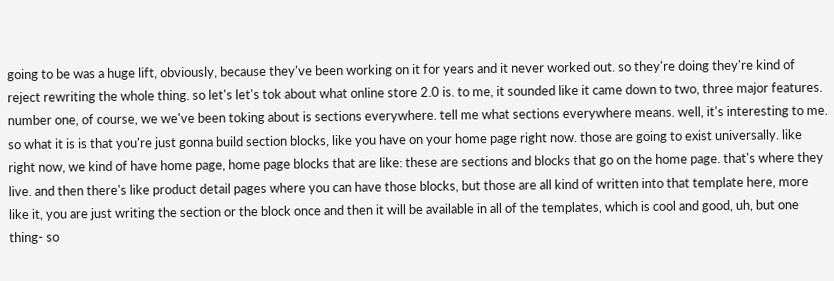going to be was a huge lift, obviously, because they've been working on it for years and it never worked out. so they're doing they're kind of reject rewriting the whole thing. so let's let's tok about what online store 2.0 is. to me, it sounded like it came down to two, three major features. number one, of course, we we've been toking about is sections everywhere. tell me what sections everywhere means. well, it's interesting to me. so what it is is that you're just gonna build section blocks, like you have on your home page right now. those are going to exist universally. like right now, we kind of have home page, home page blocks that are like: these are sections and blocks that go on the home page. that's where they live. and then there's like product detail pages where you can have those blocks, but those are all kind of written into that template here, more like it, you are just writing the section or the block once and then it will be available in all of the templates, which is cool and good, uh, but one thing- so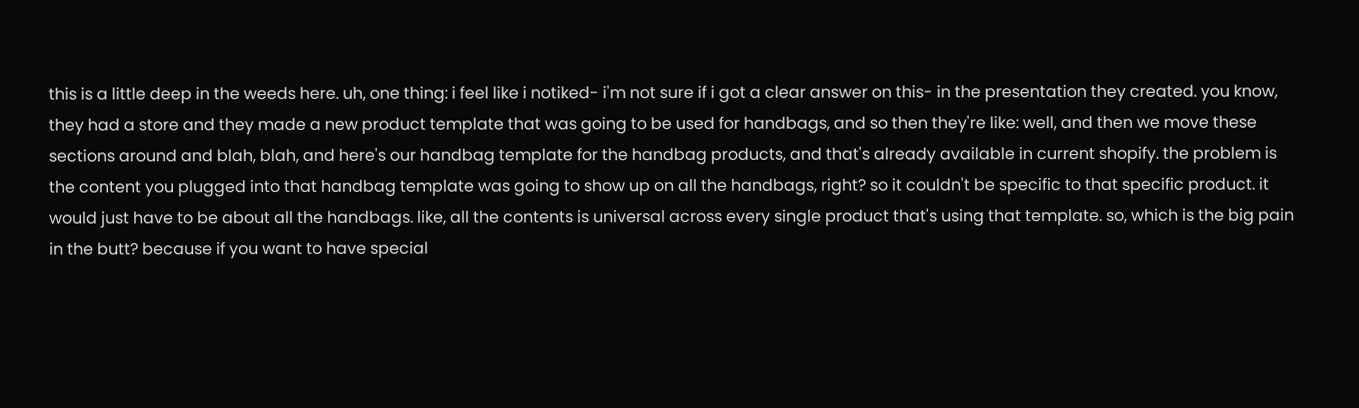this is a little deep in the weeds here. uh, one thing: i feel like i notiked- i'm not sure if i got a clear answer on this- in the presentation they created. you know, they had a store and they made a new product template that was going to be used for handbags, and so then they're like: well, and then we move these sections around and blah, blah, and here's our handbag template for the handbag products, and that's already available in current shopify. the problem is the content you plugged into that handbag template was going to show up on all the handbags, right? so it couldn't be specific to that specific product. it would just have to be about all the handbags. like, all the contents is universal across every single product that's using that template. so, which is the big pain in the butt? because if you want to have special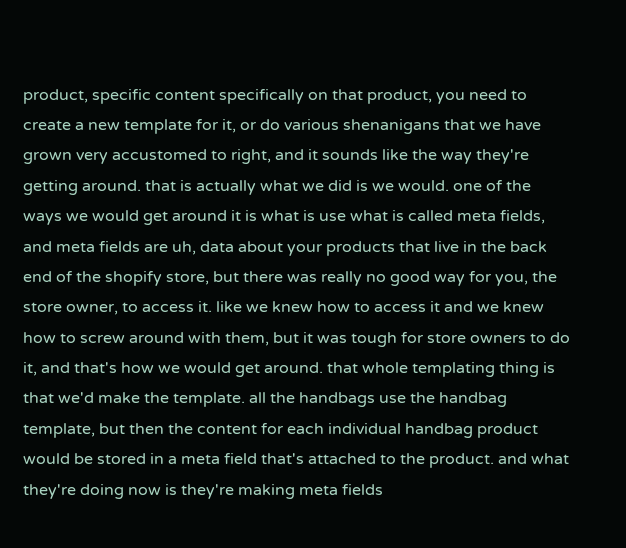product, specific content specifically on that product, you need to create a new template for it, or do various shenanigans that we have grown very accustomed to right, and it sounds like the way they're getting around. that is actually what we did is we would. one of the ways we would get around it is what is use what is called meta fields, and meta fields are uh, data about your products that live in the back end of the shopify store, but there was really no good way for you, the store owner, to access it. like we knew how to access it and we knew how to screw around with them, but it was tough for store owners to do it, and that's how we would get around. that whole templating thing is that we'd make the template. all the handbags use the handbag template, but then the content for each individual handbag product would be stored in a meta field that's attached to the product. and what they're doing now is they're making meta fields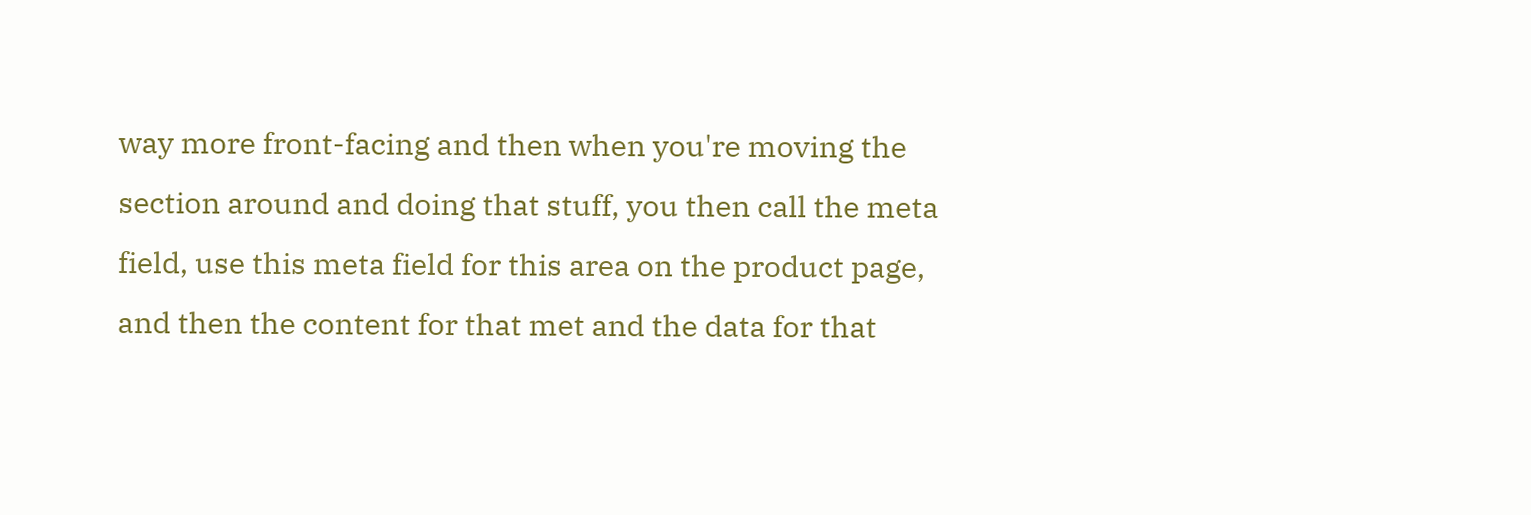way more front-facing and then when you're moving the section around and doing that stuff, you then call the meta field, use this meta field for this area on the product page, and then the content for that met and the data for that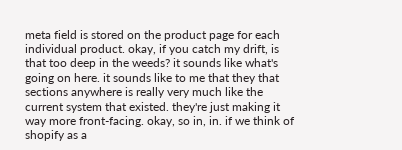meta field is stored on the product page for each individual product. okay, if you catch my drift, is that too deep in the weeds? it sounds like what's going on here. it sounds like to me that they that sections anywhere is really very much like the current system that existed. they're just making it way more front-facing. okay, so in, in. if we think of shopify as a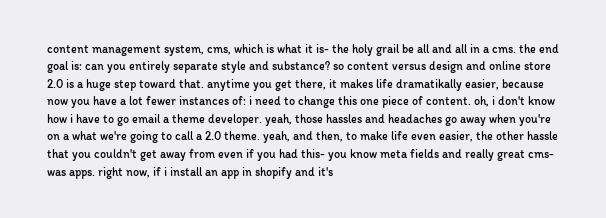content management system, cms, which is what it is- the holy grail be all and all in a cms. the end goal is: can you entirely separate style and substance? so content versus design and online store 2.0 is a huge step toward that. anytime you get there, it makes life dramatikally easier, because now you have a lot fewer instances of: i need to change this one piece of content. oh, i don't know how i have to go email a theme developer. yeah, those hassles and headaches go away when you're on a what we're going to call a 2.0 theme. yeah, and then, to make life even easier, the other hassle that you couldn't get away from even if you had this- you know meta fields and really great cms- was apps. right now, if i install an app in shopify and it's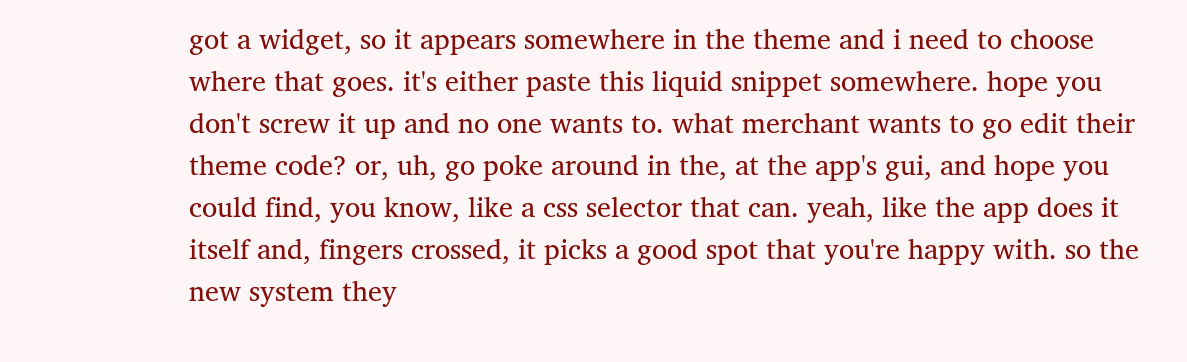got a widget, so it appears somewhere in the theme and i need to choose where that goes. it's either paste this liquid snippet somewhere. hope you don't screw it up and no one wants to. what merchant wants to go edit their theme code? or, uh, go poke around in the, at the app's gui, and hope you could find, you know, like a css selector that can. yeah, like the app does it itself and, fingers crossed, it picks a good spot that you're happy with. so the new system they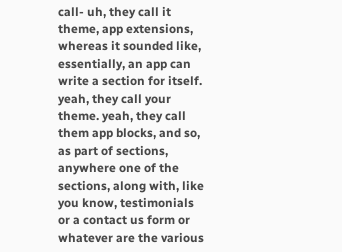call- uh, they call it theme, app extensions, whereas it sounded like, essentially, an app can write a section for itself. yeah, they call your theme. yeah, they call them app blocks, and so, as part of sections, anywhere one of the sections, along with, like you know, testimonials or a contact us form or whatever are the various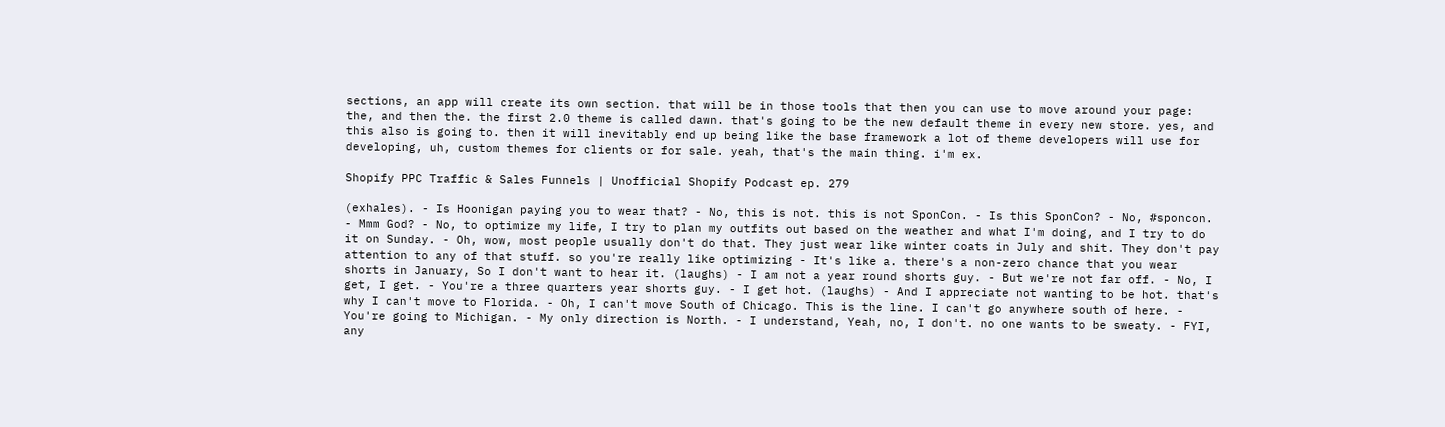sections, an app will create its own section. that will be in those tools that then you can use to move around your page: the, and then the. the first 2.0 theme is called dawn. that's going to be the new default theme in every new store. yes, and this also is going to. then it will inevitably end up being like the base framework a lot of theme developers will use for developing, uh, custom themes for clients or for sale. yeah, that's the main thing. i'm ex.

Shopify PPC Traffic & Sales Funnels | Unofficial Shopify Podcast ep. 279

(exhales). - Is Hoonigan paying you to wear that? - No, this is not. this is not SponCon. - Is this SponCon? - No, #sponcon. - Mmm God? - No, to optimize my life, I try to plan my outfits out based on the weather and what I'm doing, and I try to do it on Sunday. - Oh, wow, most people usually don't do that. They just wear like winter coats in July and shit. They don't pay attention to any of that stuff. so you're really like optimizing - It's like a. there's a non-zero chance that you wear shorts in January, So I don't want to hear it. (laughs) - I am not a year round shorts guy. - But we're not far off. - No, I get, I get. - You're a three quarters year shorts guy. - I get hot. (laughs) - And I appreciate not wanting to be hot. that's why I can't move to Florida. - Oh, I can't move South of Chicago. This is the line. I can't go anywhere south of here. - You're going to Michigan. - My only direction is North. - I understand, Yeah, no, I don't. no one wants to be sweaty. - FYI, any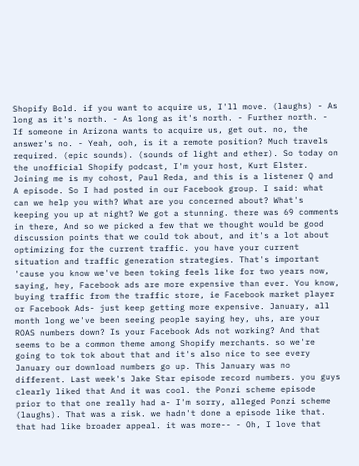Shopify Bold. if you want to acquire us, I'll move. (laughs) - As long as it's north. - As long as it's north. - Further north. - If someone in Arizona wants to acquire us, get out. no, the answer's no. - Yeah, ooh, is it a remote position? Much travels required. (epic sounds). (sounds of light and ether). So today on the unofficial Shopify podcast, I'm your host, Kurt Elster. Joining me is my cohost, Paul Reda, and this is a listener Q and A episode. So I had posted in our Facebook group. I said: what can we help you with? What are you concerned about? What's keeping you up at night? We got a stunning. there was 69 comments in there, And so we picked a few that we thought would be good discussion points that we could tok about, and it's a lot about optimizing for the current traffic. you have your current situation and traffic generation strategies. That's important 'cause you know we've been toking feels like for two years now, saying, hey, Facebook ads are more expensive than ever. You know, buying traffic from the traffic store, ie Facebook market player or Facebook Ads- just keep getting more expensive. January, all month long we've been seeing people saying hey, uhs, are your ROAS numbers down? Is your Facebook Ads not working? And that seems to be a common theme among Shopify merchants. so we're going to tok tok about that and it's also nice to see every January our download numbers go up. This January was no different. Last week's Jake Star episode record numbers. you guys clearly liked that And it was cool. the Ponzi scheme episode prior to that one really had a- I'm sorry, alleged Ponzi scheme (laughs). That was a risk. we hadn't done a episode like that. that had like broader appeal. it was more-- - Oh, I love that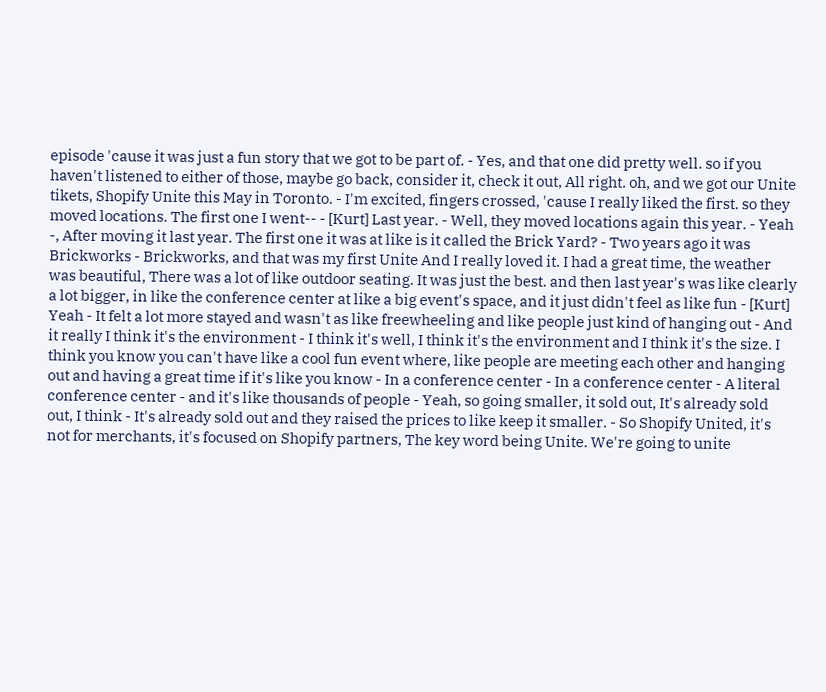episode 'cause it was just a fun story that we got to be part of. - Yes, and that one did pretty well. so if you haven't listened to either of those, maybe go back, consider it, check it out, All right. oh, and we got our Unite tikets, Shopify Unite this May in Toronto. - I'm excited, fingers crossed, 'cause I really liked the first. so they moved locations. The first one I went-- - [Kurt] Last year. - Well, they moved locations again this year. - Yeah -, After moving it last year. The first one it was at like is it called the Brick Yard? - Two years ago it was Brickworks - Brickworks, and that was my first Unite And I really loved it. I had a great time, the weather was beautiful, There was a lot of like outdoor seating. It was just the best. and then last year's was like clearly a lot bigger, in like the conference center at like a big event's space, and it just didn't feel as like fun - [Kurt] Yeah - It felt a lot more stayed and wasn't as like freewheeling and like people just kind of hanging out - And it really I think it's the environment - I think it's well, I think it's the environment and I think it's the size. I think you know you can't have like a cool fun event where, like people are meeting each other and hanging out and having a great time if it's like you know - In a conference center - In a conference center - A literal conference center - and it's like thousands of people - Yeah, so going smaller, it sold out, It's already sold out, I think - It's already sold out and they raised the prices to like keep it smaller. - So Shopify United, it's not for merchants, it's focused on Shopify partners, The key word being Unite. We're going to unite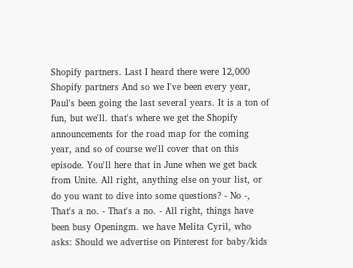Shopify partners. Last I heard there were 12,000 Shopify partners And so we I've been every year, Paul's been going the last several years. It is a ton of fun, but we'll. that's where we get the Shopify announcements for the road map for the coming year, and so of course we'll cover that on this episode. You'll here that in June when we get back from Unite. All right, anything else on your list, or do you want to dive into some questions? - No -, That's a no. - That's a no. - All right, things have been busy Openingm. we have Melita Cyril, who asks: Should we advertise on Pinterest for baby/kids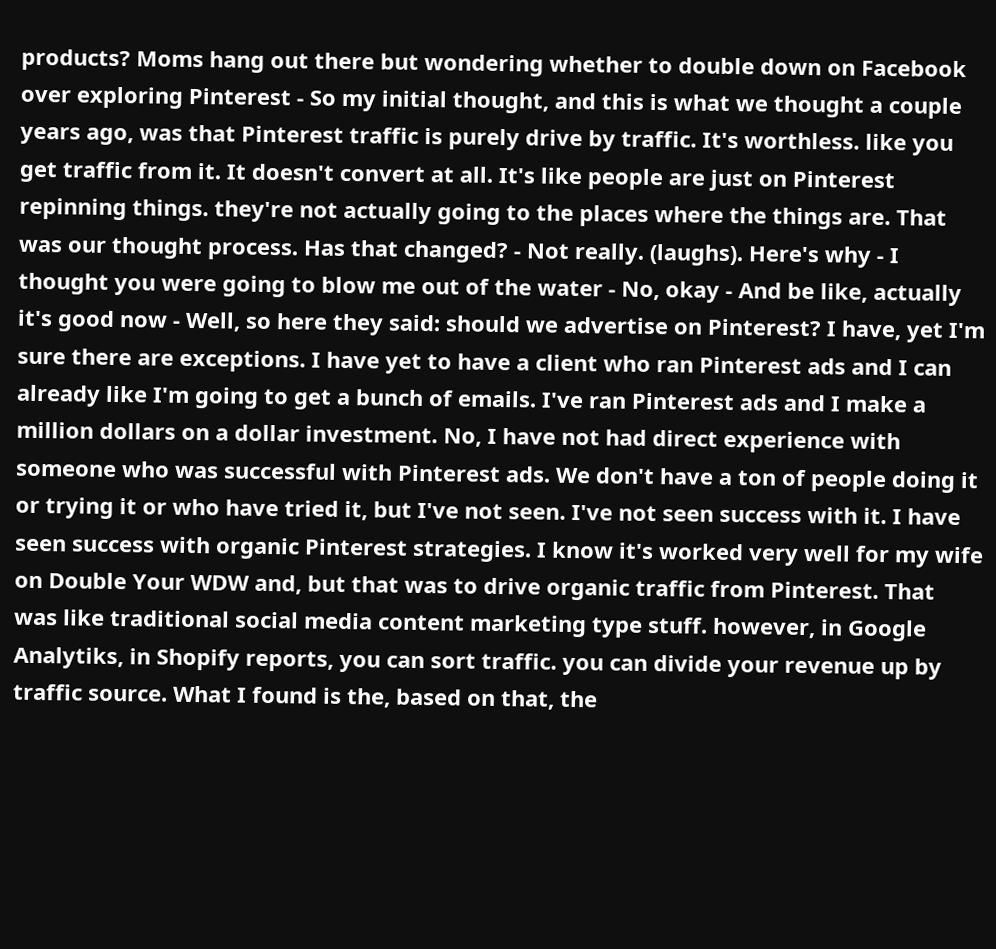products? Moms hang out there but wondering whether to double down on Facebook over exploring Pinterest - So my initial thought, and this is what we thought a couple years ago, was that Pinterest traffic is purely drive by traffic. It's worthless. like you get traffic from it. It doesn't convert at all. It's like people are just on Pinterest repinning things. they're not actually going to the places where the things are. That was our thought process. Has that changed? - Not really. (laughs). Here's why - I thought you were going to blow me out of the water - No, okay - And be like, actually it's good now - Well, so here they said: should we advertise on Pinterest? I have, yet I'm sure there are exceptions. I have yet to have a client who ran Pinterest ads and I can already like I'm going to get a bunch of emails. I've ran Pinterest ads and I make a million dollars on a dollar investment. No, I have not had direct experience with someone who was successful with Pinterest ads. We don't have a ton of people doing it or trying it or who have tried it, but I've not seen. I've not seen success with it. I have seen success with organic Pinterest strategies. I know it's worked very well for my wife on Double Your WDW and, but that was to drive organic traffic from Pinterest. That was like traditional social media content marketing type stuff. however, in Google Analytiks, in Shopify reports, you can sort traffic. you can divide your revenue up by traffic source. What I found is the, based on that, the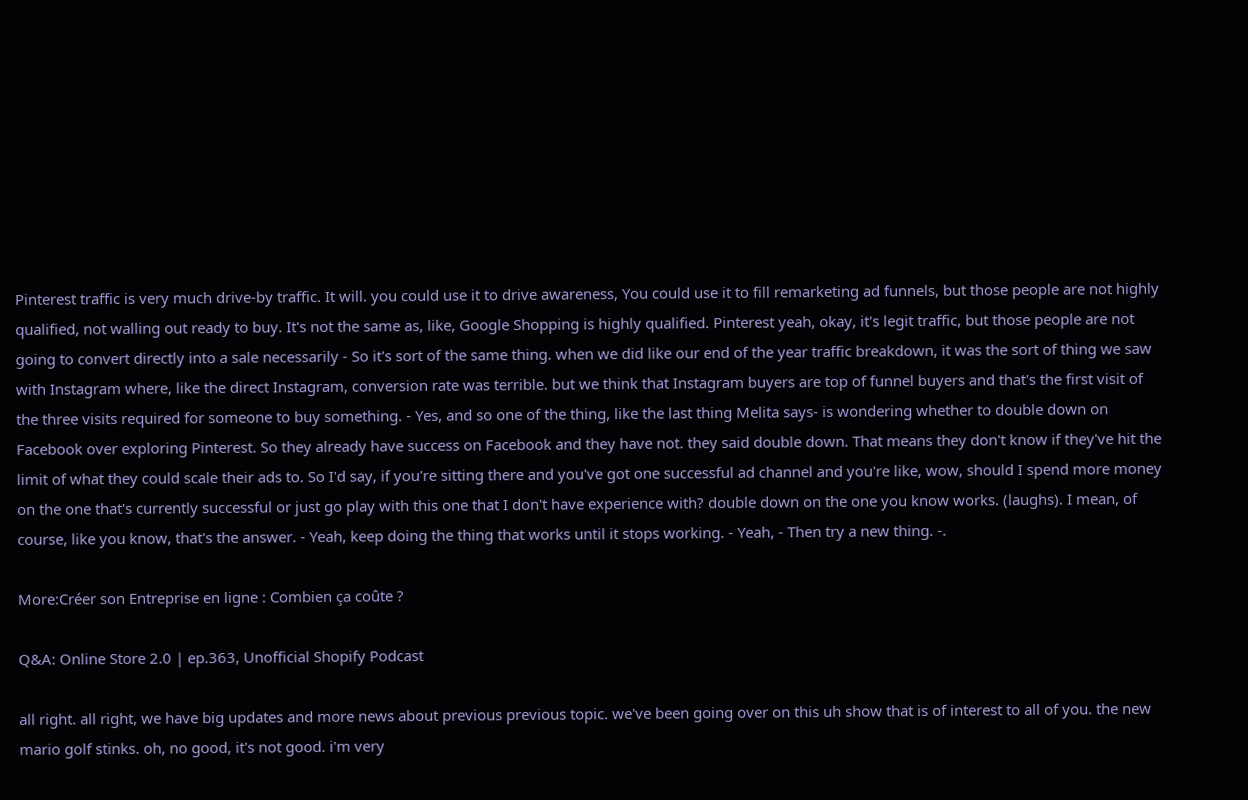Pinterest traffic is very much drive-by traffic. It will. you could use it to drive awareness, You could use it to fill remarketing ad funnels, but those people are not highly qualified, not walling out ready to buy. It's not the same as, like, Google Shopping is highly qualified. Pinterest yeah, okay, it's legit traffic, but those people are not going to convert directly into a sale necessarily - So it's sort of the same thing. when we did like our end of the year traffic breakdown, it was the sort of thing we saw with Instagram where, like the direct Instagram, conversion rate was terrible. but we think that Instagram buyers are top of funnel buyers and that's the first visit of the three visits required for someone to buy something. - Yes, and so one of the thing, like the last thing Melita says- is wondering whether to double down on Facebook over exploring Pinterest. So they already have success on Facebook and they have not. they said double down. That means they don't know if they've hit the limit of what they could scale their ads to. So I'd say, if you're sitting there and you've got one successful ad channel and you're like, wow, should I spend more money on the one that's currently successful or just go play with this one that I don't have experience with? double down on the one you know works. (laughs). I mean, of course, like you know, that's the answer. - Yeah, keep doing the thing that works until it stops working. - Yeah, - Then try a new thing. -.

More:Créer son Entreprise en ligne : Combien ça coûte ?

Q&A: Online Store 2.0 | ep.363, Unofficial Shopify Podcast

all right. all right, we have big updates and more news about previous previous topic. we've been going over on this uh show that is of interest to all of you. the new mario golf stinks. oh, no good, it's not good. i'm very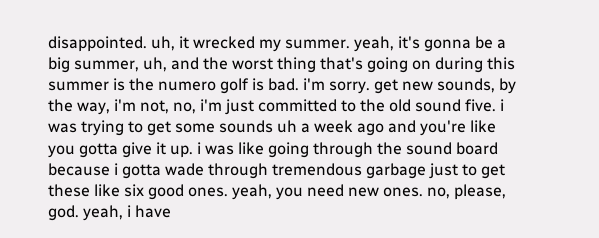disappointed. uh, it wrecked my summer. yeah, it's gonna be a big summer, uh, and the worst thing that's going on during this summer is the numero golf is bad. i'm sorry. get new sounds, by the way, i'm not, no, i'm just committed to the old sound five. i was trying to get some sounds uh a week ago and you're like you gotta give it up. i was like going through the sound board because i gotta wade through tremendous garbage just to get these like six good ones. yeah, you need new ones. no, please, god. yeah, i have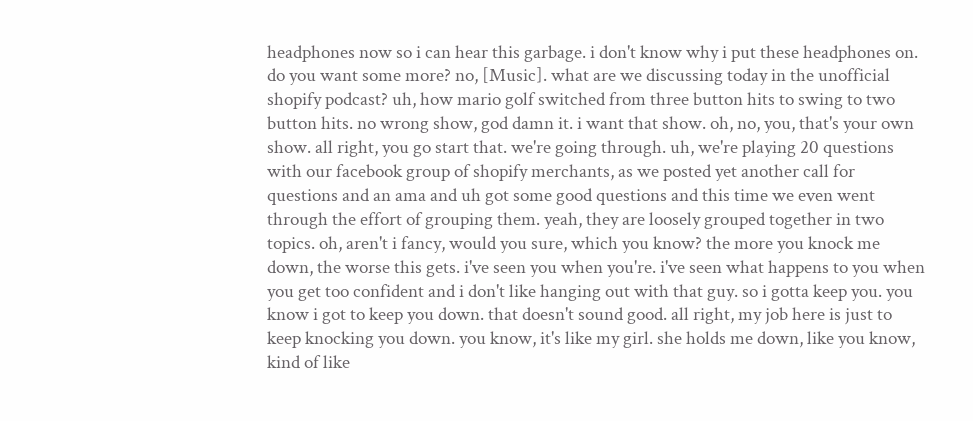headphones now so i can hear this garbage. i don't know why i put these headphones on. do you want some more? no, [Music]. what are we discussing today in the unofficial shopify podcast? uh, how mario golf switched from three button hits to swing to two button hits. no wrong show, god damn it. i want that show. oh, no, you, that's your own show. all right, you go start that. we're going through. uh, we're playing 20 questions with our facebook group of shopify merchants, as we posted yet another call for questions and an ama and uh got some good questions and this time we even went through the effort of grouping them. yeah, they are loosely grouped together in two topics. oh, aren't i fancy, would you sure, which you know? the more you knock me down, the worse this gets. i've seen you when you're. i've seen what happens to you when you get too confident and i don't like hanging out with that guy. so i gotta keep you. you know i got to keep you down. that doesn't sound good. all right, my job here is just to keep knocking you down. you know, it's like my girl. she holds me down, like you know, kind of like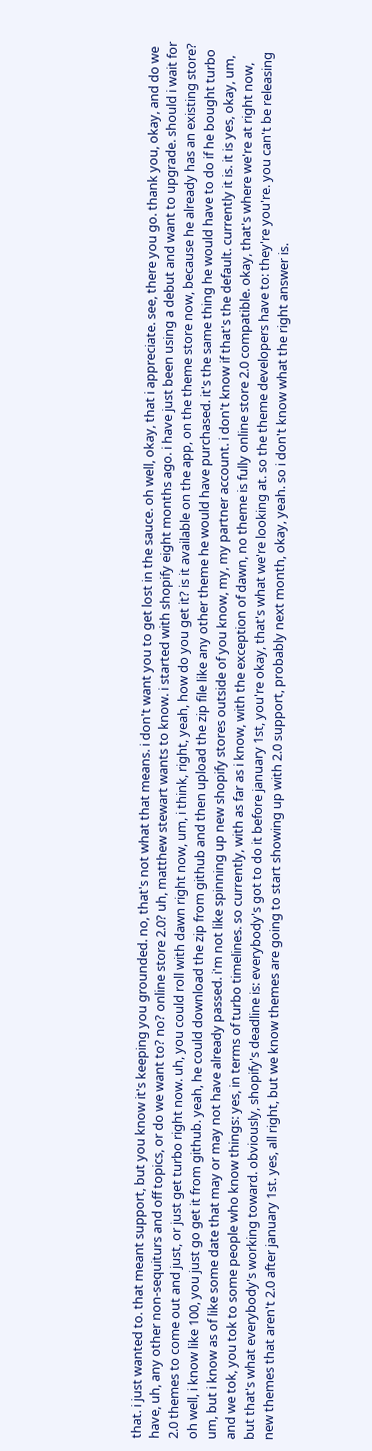that. i just wanted to. that meant support, but you know it's keeping you grounded. no, that's not what that means. i don't want you to get lost in the sauce. oh well, okay, that i appreciate. see, there you go. thank you, okay, and do we have, uh, any other non-sequiturs and off topics, or do we want to? no? online store 2.0? uh, matthew stewart wants to know. i started with shopify eight months ago. i have just been using a debut and want to upgrade. should i wait for 2.0 themes to come out and just, or just get turbo right now. uh, you could roll with dawn right now, um, i think, right, yeah, how do you get it? is it available on the app, on the theme store now, because he already has an existing store? oh well, i know like 100, you just go get it from github. yeah, he could download the zip from github and then upload the zip file like any other theme he would have purchased. it's the same thing he would have to do if he bought turbo um, but i know as of like some date that may or may not have already passed. i'm not like spinning up new shopify stores outside of you know, my, my partner account. i don't know if that's the default. currently it is. it is yes, okay, um, and we tok, you tok to some people who know things: yes, in terms of turbo timelines. so currently, with as far as i know, with the exception of dawn, no theme is fully online store 2.0 compatible. okay, that's where we're at right now, but that's what everybody's working toward. obviously, shopify's deadline is: everybody's got to do it before january 1st, you're okay, that's what we're looking at. so the theme developers have to: they're you're. you can't be releasing new themes that aren't 2.0 after january 1st. yes, all right, but we know themes are going to start showing up with 2.0 support, probably next month, okay, yeah. so i don't know what the right answer is.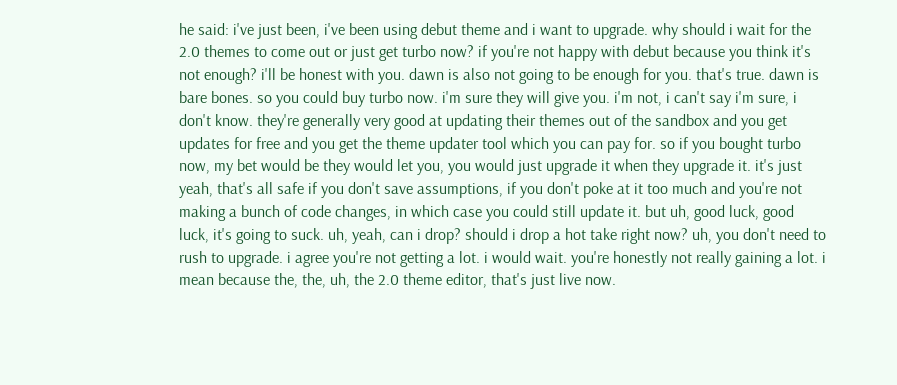he said: i've just been, i've been using debut theme and i want to upgrade. why should i wait for the 2.0 themes to come out or just get turbo now? if you're not happy with debut because you think it's not enough? i'll be honest with you. dawn is also not going to be enough for you. that's true. dawn is bare bones. so you could buy turbo now. i'm sure they will give you. i'm not, i can't say i'm sure, i don't know. they're generally very good at updating their themes out of the sandbox and you get updates for free and you get the theme updater tool which you can pay for. so if you bought turbo now, my bet would be they would let you, you would just upgrade it when they upgrade it. it's just yeah, that's all safe if you don't save assumptions, if you don't poke at it too much and you're not making a bunch of code changes, in which case you could still update it. but uh, good luck, good luck, it's going to suck. uh, yeah, can i drop? should i drop a hot take right now? uh, you don't need to rush to upgrade. i agree you're not getting a lot. i would wait. you're honestly not really gaining a lot. i mean because the, the, uh, the 2.0 theme editor, that's just live now.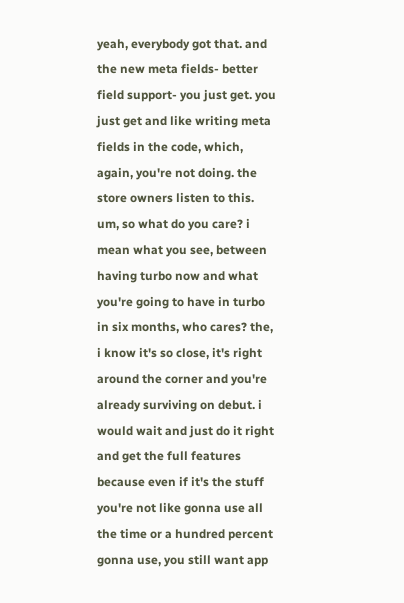yeah, everybody got that. and the new meta fields- better field support- you just get. you just get and like writing meta fields in the code, which, again, you're not doing. the store owners listen to this. um, so what do you care? i mean what you see, between having turbo now and what you're going to have in turbo in six months, who cares? the, i know it's so close, it's right around the corner and you're already surviving on debut. i would wait and just do it right and get the full features because even if it's the stuff you're not like gonna use all the time or a hundred percent gonna use, you still want app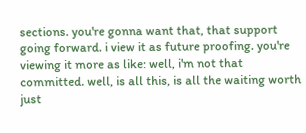sections. you're gonna want that, that support going forward. i view it as future proofing. you're viewing it more as like: well, i'm not that committed. well, is all this, is all the waiting worth just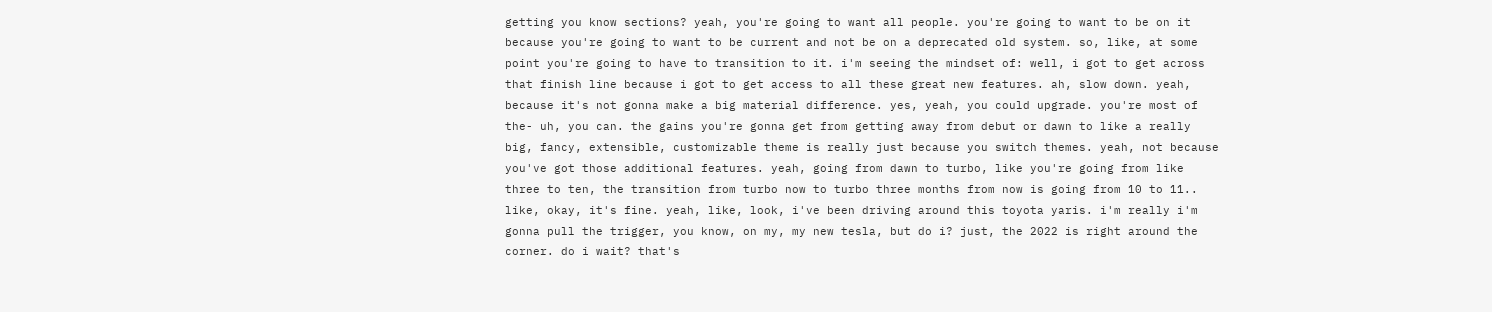getting you know sections? yeah, you're going to want all people. you're going to want to be on it because you're going to want to be current and not be on a deprecated old system. so, like, at some point you're going to have to transition to it. i'm seeing the mindset of: well, i got to get across that finish line because i got to get access to all these great new features. ah, slow down. yeah, because it's not gonna make a big material difference. yes, yeah, you could upgrade. you're most of the- uh, you can. the gains you're gonna get from getting away from debut or dawn to like a really big, fancy, extensible, customizable theme is really just because you switch themes. yeah, not because you've got those additional features. yeah, going from dawn to turbo, like you're going from like three to ten, the transition from turbo now to turbo three months from now is going from 10 to 11.. like, okay, it's fine. yeah, like, look, i've been driving around this toyota yaris. i'm really i'm gonna pull the trigger, you know, on my, my new tesla, but do i? just, the 2022 is right around the corner. do i wait? that's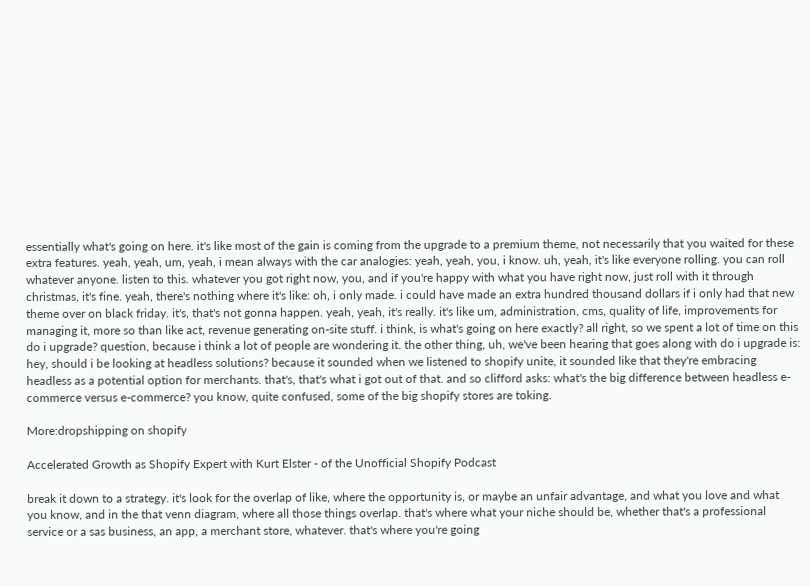essentially what's going on here. it's like most of the gain is coming from the upgrade to a premium theme, not necessarily that you waited for these extra features. yeah, yeah, um, yeah, i mean always with the car analogies: yeah, yeah, you, i know. uh, yeah, it's like everyone rolling. you can roll whatever anyone. listen to this. whatever you got right now, you, and if you're happy with what you have right now, just roll with it through christmas, it's fine. yeah, there's nothing where it's like: oh, i only made. i could have made an extra hundred thousand dollars if i only had that new theme over on black friday. it's, that's not gonna happen. yeah, yeah, it's really. it's like um, administration, cms, quality of life, improvements for managing it, more so than like act, revenue generating on-site stuff. i think, is what's going on here exactly? all right, so we spent a lot of time on this do i upgrade? question, because i think a lot of people are wondering it. the other thing, uh, we've been hearing that goes along with do i upgrade is: hey, should i be looking at headless solutions? because it sounded when we listened to shopify unite, it sounded like that they're embracing headless as a potential option for merchants. that's, that's what i got out of that. and so clifford asks: what's the big difference between headless e-commerce versus e-commerce? you know, quite confused, some of the big shopify stores are toking.

More:dropshipping on shopify

Accelerated Growth as Shopify Expert with Kurt Elster - of the Unofficial Shopify Podcast

break it down to a strategy. it's look for the overlap of like, where the opportunity is, or maybe an unfair advantage, and what you love and what you know, and in the that venn diagram, where all those things overlap. that's where what your niche should be, whether that's a professional service or a sas business, an app, a merchant store, whatever. that's where you're going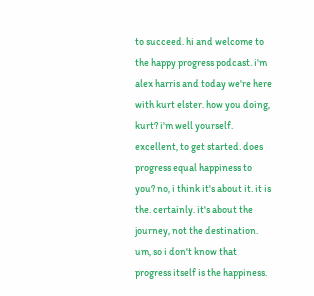to succeed. hi and welcome to the happy progress podcast. i'm alex harris and today we're here with kurt elster. how you doing, kurt? i'm well yourself. excellent, to get started. does progress equal happiness to you? no, i think it's about it. it is the. certainly. it's about the journey, not the destination. um, so i don't know that progress itself is the happiness.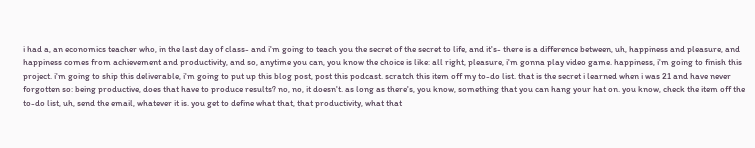i had a, an economics teacher who, in the last day of class- and i'm going to teach you the secret of the secret to life, and it's- there is a difference between, uh, happiness and pleasure, and happiness comes from achievement and productivity, and so, anytime you can, you know the choice is like: all right, pleasure, i'm gonna play video game. happiness, i'm going to finish this project. i'm going to ship this deliverable, i'm going to put up this blog post, post this podcast. scratch this item off my to-do list. that is the secret i learned when i was 21 and have never forgotten so: being productive, does that have to produce results? no, no, it doesn't. as long as there's, you know, something that you can hang your hat on. you know, check the item off the to-do list, uh, send the email, whatever it is. you get to define what that, that productivity, what that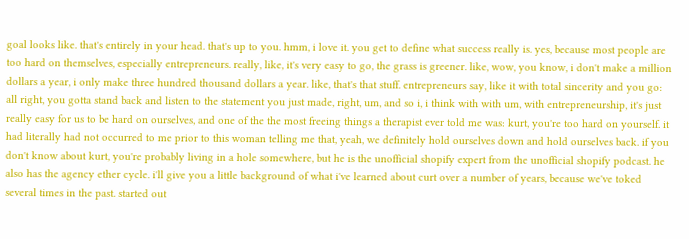goal looks like. that's entirely in your head. that's up to you. hmm, i love it. you get to define what success really is. yes, because most people are too hard on themselves, especially entrepreneurs. really, like, it's very easy to go, the grass is greener. like, wow, you know, i don't make a million dollars a year, i only make three hundred thousand dollars a year. like, that's that stuff. entrepreneurs say, like it with total sincerity and you go: all right, you gotta stand back and listen to the statement you just made, right, um, and so i, i think with with um, with entrepreneurship, it's just really easy for us to be hard on ourselves, and one of the the most freeing things a therapist ever told me was: kurt, you're too hard on yourself. it had literally had not occurred to me prior to this woman telling me that, yeah, we definitely hold ourselves down and hold ourselves back. if you don't know about kurt, you're probably living in a hole somewhere, but he is the unofficial shopify expert from the unofficial shopify podcast. he also has the agency ether cycle. i'll give you a little background of what i've learned about curt over a number of years, because we've toked several times in the past. started out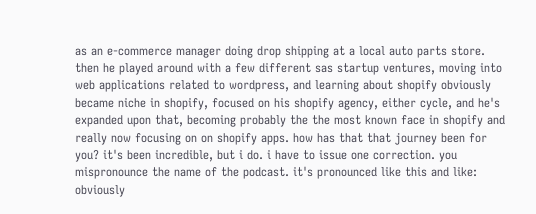as an e-commerce manager doing drop shipping at a local auto parts store. then he played around with a few different sas startup ventures, moving into web applications related to wordpress, and learning about shopify obviously became niche in shopify, focused on his shopify agency, either cycle, and he's expanded upon that, becoming probably the the most known face in shopify and really now focusing on on shopify apps. how has that that journey been for you? it's been incredible, but i do. i have to issue one correction. you mispronounce the name of the podcast. it's pronounced like this and like: obviously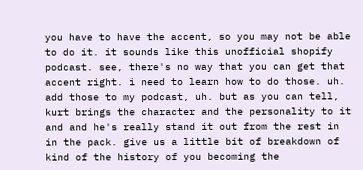you have to have the accent, so you may not be able to do it. it sounds like this unofficial shopify podcast. see, there's no way that you can get that accent right. i need to learn how to do those. uh. add those to my podcast, uh. but as you can tell, kurt brings the character and the personality to it and and he's really stand it out from the rest in in the pack. give us a little bit of breakdown of kind of the history of you becoming the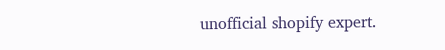unofficial shopify expert.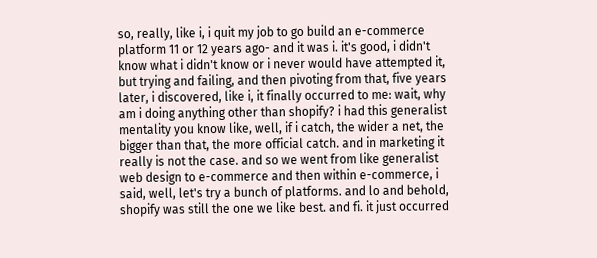so, really, like i, i quit my job to go build an e-commerce platform 11 or 12 years ago- and it was i. it's good, i didn't know what i didn't know or i never would have attempted it, but trying and failing, and then pivoting from that, five years later, i discovered, like i, it finally occurred to me: wait, why am i doing anything other than shopify? i had this generalist mentality you know like, well, if i catch, the wider a net, the bigger than that, the more official catch. and in marketing it really is not the case. and so we went from like generalist web design to e-commerce and then within e-commerce, i said, well, let's try a bunch of platforms. and lo and behold, shopify was still the one we like best. and fi. it just occurred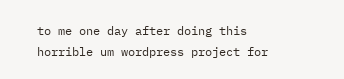to me one day after doing this horrible um wordpress project for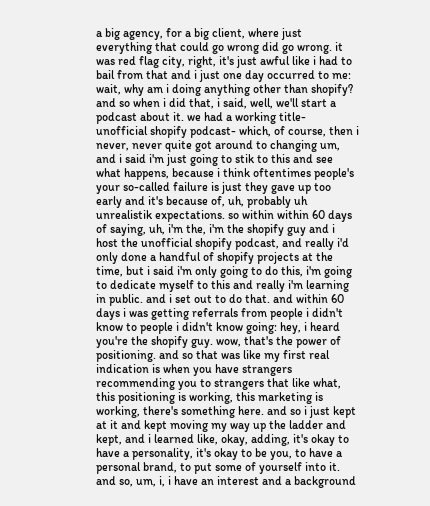a big agency, for a big client, where just everything that could go wrong did go wrong. it was red flag city, right, it's just awful like i had to bail from that and i just one day occurred to me: wait, why am i doing anything other than shopify? and so when i did that, i said, well, we'll start a podcast about it. we had a working title- unofficial shopify podcast- which, of course, then i never, never quite got around to changing um, and i said i'm just going to stik to this and see what happens, because i think oftentimes people's your so-called failure is just they gave up too early and it's because of, uh, probably uh unrealistik expectations. so within within 60 days of saying, uh, i'm the, i'm the shopify guy and i host the unofficial shopify podcast, and really i'd only done a handful of shopify projects at the time, but i said i'm only going to do this, i'm going to dedicate myself to this and really i'm learning in public. and i set out to do that. and within 60 days i was getting referrals from people i didn't know to people i didn't know going: hey, i heard you're the shopify guy. wow, that's the power of positioning. and so that was like my first real indication is when you have strangers recommending you to strangers that like what, this positioning is working, this marketing is working, there's something here. and so i just kept at it and kept moving my way up the ladder and kept, and i learned like, okay, adding, it's okay to have a personality, it's okay to be you, to have a personal brand, to put some of yourself into it. and so, um, i, i have an interest and a background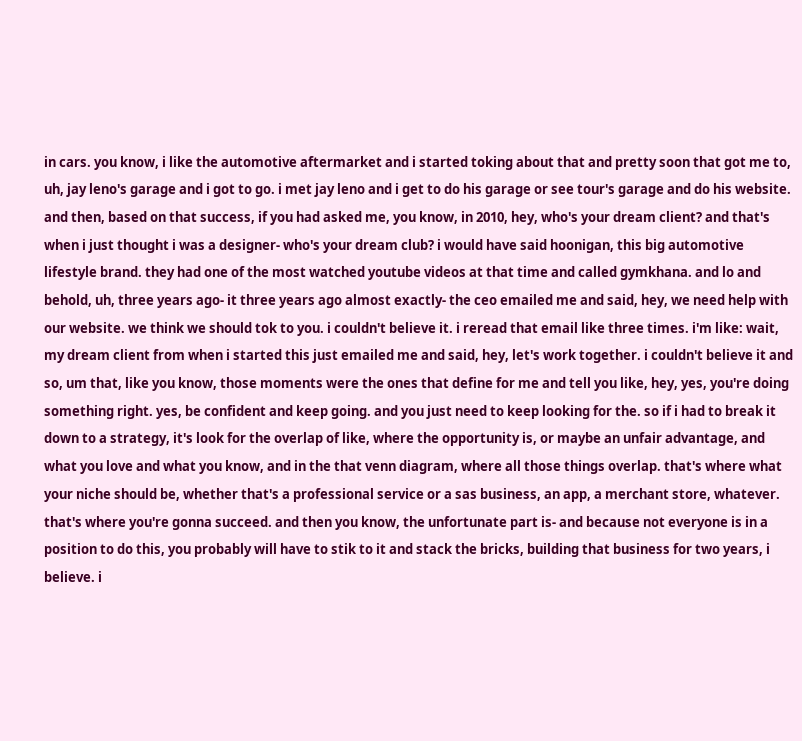in cars. you know, i like the automotive aftermarket and i started toking about that and pretty soon that got me to, uh, jay leno's garage and i got to go. i met jay leno and i get to do his garage or see tour's garage and do his website. and then, based on that success, if you had asked me, you know, in 2010, hey, who's your dream client? and that's when i just thought i was a designer- who's your dream club? i would have said hoonigan, this big automotive lifestyle brand. they had one of the most watched youtube videos at that time and called gymkhana. and lo and behold, uh, three years ago- it three years ago almost exactly- the ceo emailed me and said, hey, we need help with our website. we think we should tok to you. i couldn't believe it. i reread that email like three times. i'm like: wait, my dream client from when i started this just emailed me and said, hey, let's work together. i couldn't believe it and so, um that, like you know, those moments were the ones that define for me and tell you like, hey, yes, you're doing something right. yes, be confident and keep going. and you just need to keep looking for the. so if i had to break it down to a strategy, it's look for the overlap of like, where the opportunity is, or maybe an unfair advantage, and what you love and what you know, and in the that venn diagram, where all those things overlap. that's where what your niche should be, whether that's a professional service or a sas business, an app, a merchant store, whatever. that's where you're gonna succeed. and then you know, the unfortunate part is- and because not everyone is in a position to do this, you probably will have to stik to it and stack the bricks, building that business for two years, i believe. i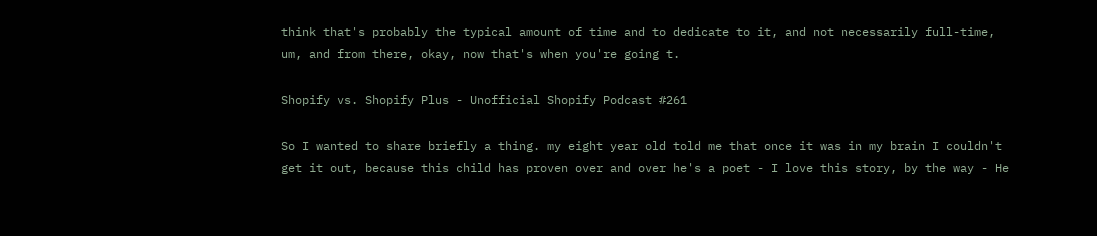think that's probably the typical amount of time and to dedicate to it, and not necessarily full-time, um, and from there, okay, now that's when you're going t.

Shopify vs. Shopify Plus - Unofficial Shopify Podcast #261

So I wanted to share briefly a thing. my eight year old told me that once it was in my brain I couldn't get it out, because this child has proven over and over he's a poet - I love this story, by the way - He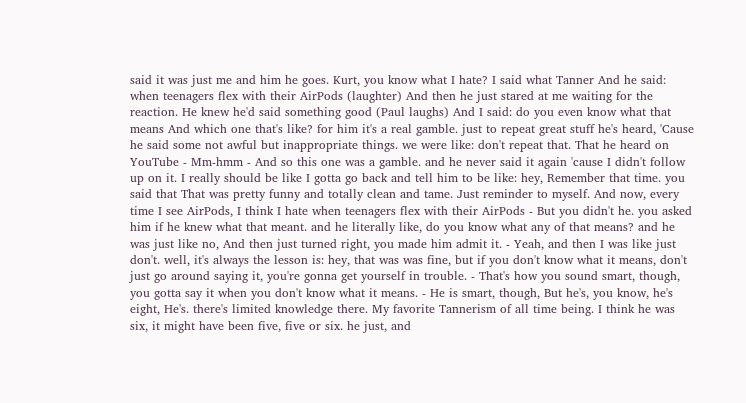said it was just me and him he goes. Kurt, you know what I hate? I said what Tanner And he said: when teenagers flex with their AirPods (laughter) And then he just stared at me waiting for the reaction. He knew he'd said something good (Paul laughs) And I said: do you even know what that means And which one that's like? for him it's a real gamble. just to repeat great stuff he's heard, 'Cause he said some not awful but inappropriate things. we were like: don't repeat that. That he heard on YouTube - Mm-hmm - And so this one was a gamble. and he never said it again 'cause I didn't follow up on it. I really should be like I gotta go back and tell him to be like: hey, Remember that time. you said that That was pretty funny and totally clean and tame. Just reminder to myself. And now, every time I see AirPods, I think I hate when teenagers flex with their AirPods - But you didn't he. you asked him if he knew what that meant. and he literally like, do you know what any of that means? and he was just like no, And then just turned right, you made him admit it. - Yeah, and then I was like just don't. well, it's always the lesson is: hey, that was was fine, but if you don't know what it means, don't just go around saying it, you're gonna get yourself in trouble. - That's how you sound smart, though, you gotta say it when you don't know what it means. - He is smart, though, But he's, you know, he's eight, He's. there's limited knowledge there. My favorite Tannerism of all time being. I think he was six, it might have been five, five or six. he just, and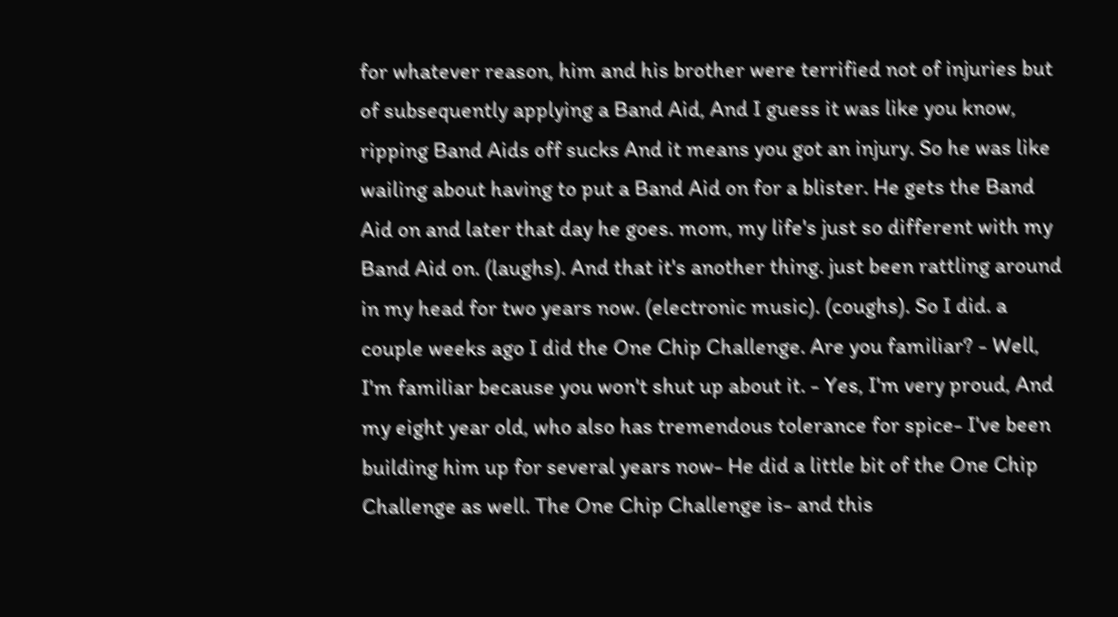for whatever reason, him and his brother were terrified not of injuries but of subsequently applying a Band Aid, And I guess it was like you know, ripping Band Aids off sucks And it means you got an injury. So he was like wailing about having to put a Band Aid on for a blister. He gets the Band Aid on and later that day he goes. mom, my life's just so different with my Band Aid on. (laughs). And that it's another thing. just been rattling around in my head for two years now. (electronic music). (coughs). So I did. a couple weeks ago I did the One Chip Challenge. Are you familiar? - Well, I'm familiar because you won't shut up about it. - Yes, I'm very proud, And my eight year old, who also has tremendous tolerance for spice- I've been building him up for several years now- He did a little bit of the One Chip Challenge as well. The One Chip Challenge is- and this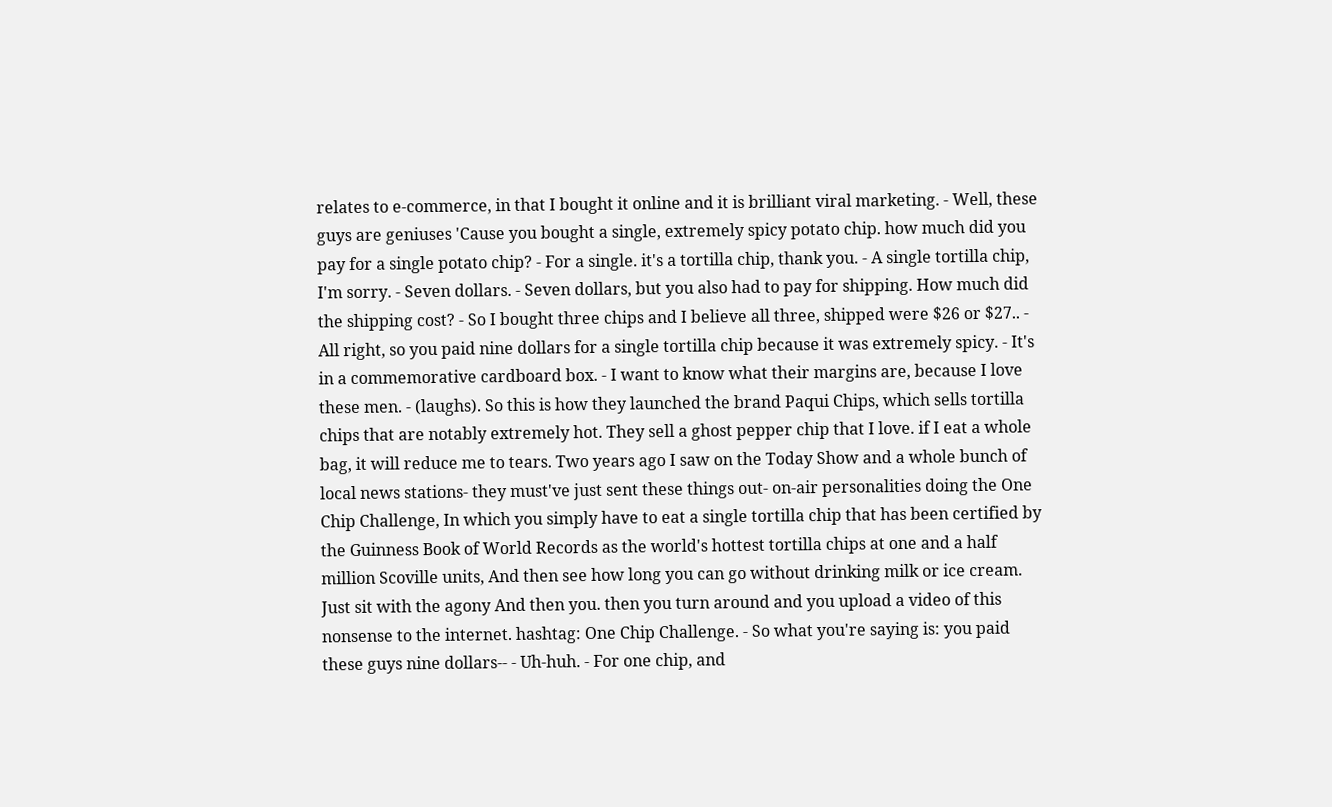relates to e-commerce, in that I bought it online and it is brilliant viral marketing. - Well, these guys are geniuses 'Cause you bought a single, extremely spicy potato chip. how much did you pay for a single potato chip? - For a single. it's a tortilla chip, thank you. - A single tortilla chip, I'm sorry. - Seven dollars. - Seven dollars, but you also had to pay for shipping. How much did the shipping cost? - So I bought three chips and I believe all three, shipped were $26 or $27.. - All right, so you paid nine dollars for a single tortilla chip because it was extremely spicy. - It's in a commemorative cardboard box. - I want to know what their margins are, because I love these men. - (laughs). So this is how they launched the brand Paqui Chips, which sells tortilla chips that are notably extremely hot. They sell a ghost pepper chip that I love. if I eat a whole bag, it will reduce me to tears. Two years ago I saw on the Today Show and a whole bunch of local news stations- they must've just sent these things out- on-air personalities doing the One Chip Challenge, In which you simply have to eat a single tortilla chip that has been certified by the Guinness Book of World Records as the world's hottest tortilla chips at one and a half million Scoville units, And then see how long you can go without drinking milk or ice cream. Just sit with the agony And then you. then you turn around and you upload a video of this nonsense to the internet. hashtag: One Chip Challenge. - So what you're saying is: you paid these guys nine dollars-- - Uh-huh. - For one chip, and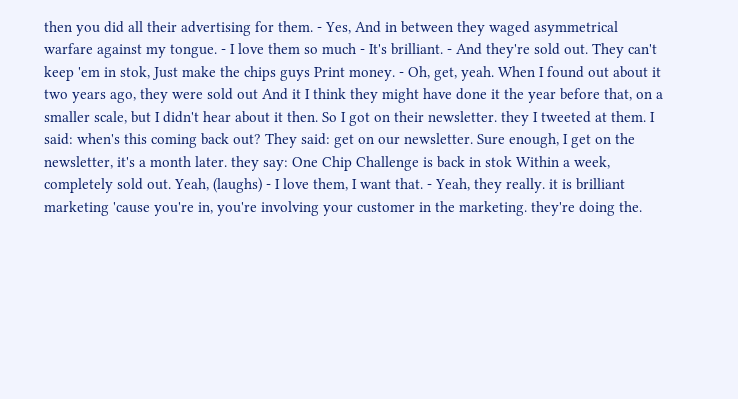then you did all their advertising for them. - Yes, And in between they waged asymmetrical warfare against my tongue. - I love them so much - It's brilliant. - And they're sold out. They can't keep 'em in stok, Just make the chips guys Print money. - Oh, get, yeah. When I found out about it two years ago, they were sold out And it I think they might have done it the year before that, on a smaller scale, but I didn't hear about it then. So I got on their newsletter. they I tweeted at them. I said: when's this coming back out? They said: get on our newsletter. Sure enough, I get on the newsletter, it's a month later. they say: One Chip Challenge is back in stok Within a week, completely sold out. Yeah, (laughs) - I love them, I want that. - Yeah, they really. it is brilliant marketing 'cause you're in, you're involving your customer in the marketing. they're doing the.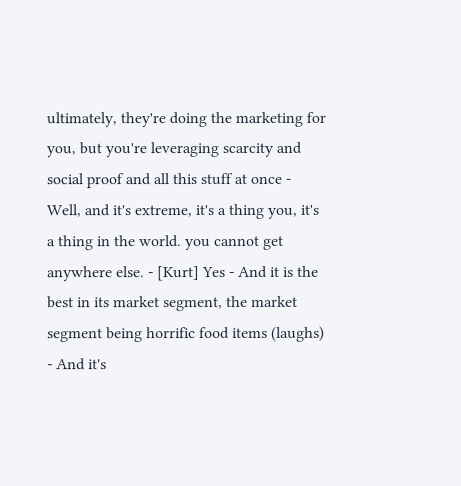ultimately, they're doing the marketing for you, but you're leveraging scarcity and social proof and all this stuff at once - Well, and it's extreme, it's a thing you, it's a thing in the world. you cannot get anywhere else. - [Kurt] Yes - And it is the best in its market segment, the market segment being horrific food items (laughs) - And it's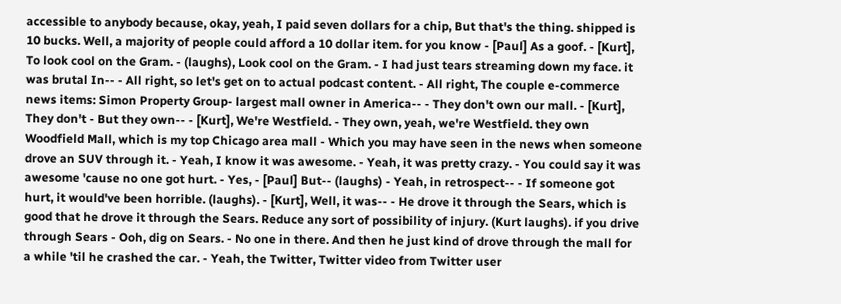accessible to anybody because, okay, yeah, I paid seven dollars for a chip, But that's the thing. shipped is 10 bucks. Well, a majority of people could afford a 10 dollar item. for you know - [Paul] As a goof. - [Kurt], To look cool on the Gram. - (laughs), Look cool on the Gram. - I had just tears streaming down my face. it was brutal In-- - All right, so let's get on to actual podcast content. - All right, The couple e-commerce news items: Simon Property Group- largest mall owner in America-- - They don't own our mall. - [Kurt], They don't - But they own-- - [Kurt], We're Westfield. - They own, yeah, we're Westfield. they own Woodfield Mall, which is my top Chicago area mall - Which you may have seen in the news when someone drove an SUV through it. - Yeah, I know it was awesome. - Yeah, it was pretty crazy. - You could say it was awesome 'cause no one got hurt. - Yes, - [Paul] But-- (laughs) - Yeah, in retrospect-- - If someone got hurt, it would've been horrible. (laughs). - [Kurt], Well, it was-- - He drove it through the Sears, which is good that he drove it through the Sears. Reduce any sort of possibility of injury. (Kurt laughs). if you drive through Sears - Ooh, dig on Sears. - No one in there. And then he just kind of drove through the mall for a while 'til he crashed the car. - Yeah, the Twitter, Twitter video from Twitter user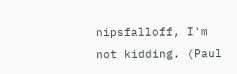nipsfalloff, I'm not kidding. (Paul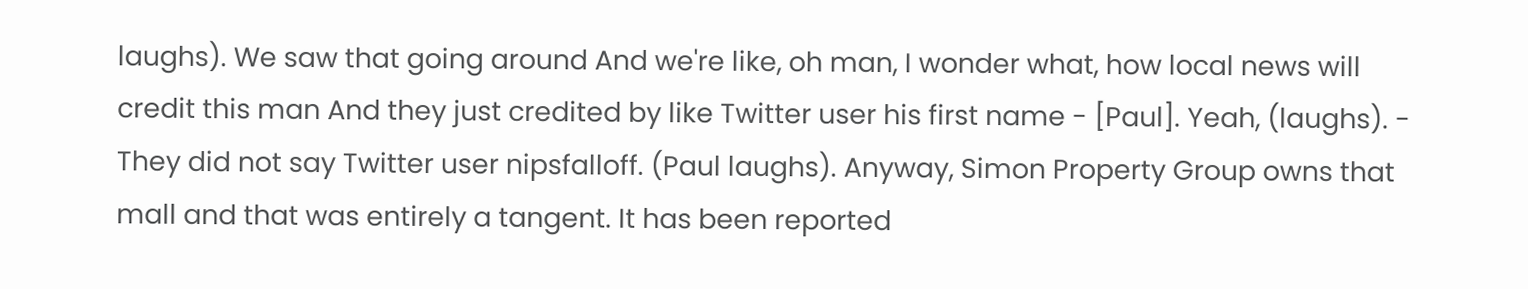laughs). We saw that going around And we're like, oh man, I wonder what, how local news will credit this man And they just credited by like Twitter user his first name - [Paul]. Yeah, (laughs). - They did not say Twitter user nipsfalloff. (Paul laughs). Anyway, Simon Property Group owns that mall and that was entirely a tangent. It has been reported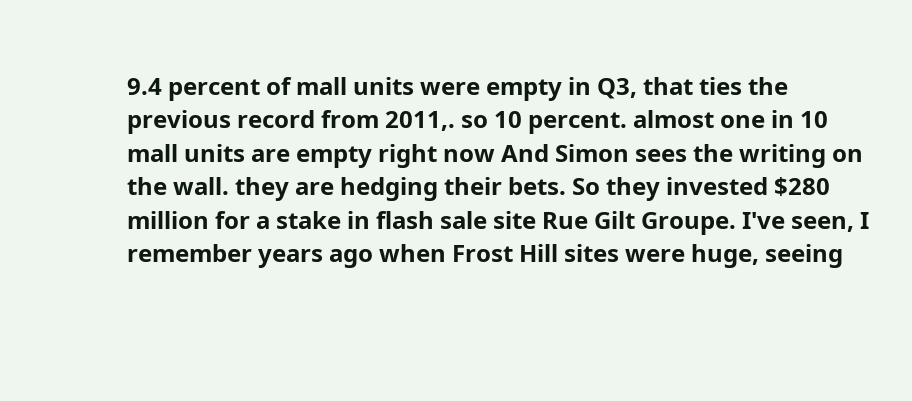9.4 percent of mall units were empty in Q3, that ties the previous record from 2011,. so 10 percent. almost one in 10 mall units are empty right now And Simon sees the writing on the wall. they are hedging their bets. So they invested $280 million for a stake in flash sale site Rue Gilt Groupe. I've seen, I remember years ago when Frost Hill sites were huge, seeing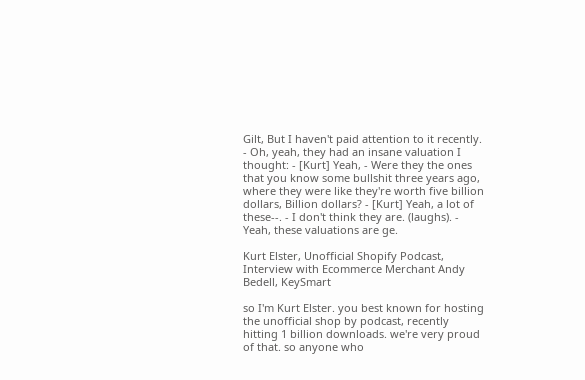Gilt, But I haven't paid attention to it recently. - Oh, yeah, they had an insane valuation I thought: - [Kurt] Yeah, - Were they the ones that you know some bullshit three years ago, where they were like they're worth five billion dollars, Billion dollars? - [Kurt] Yeah, a lot of these--. - I don't think they are. (laughs). - Yeah, these valuations are ge.

Kurt Elster, Unofficial Shopify Podcast, Interview with Ecommerce Merchant Andy Bedell, KeySmart

so I'm Kurt Elster. you best known for hosting the unofficial shop by podcast, recently hitting 1 billion downloads. we're very proud of that. so anyone who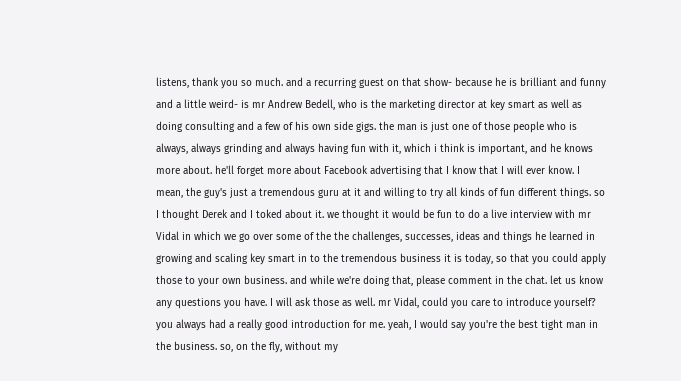listens, thank you so much. and a recurring guest on that show- because he is brilliant and funny and a little weird- is mr Andrew Bedell, who is the marketing director at key smart as well as doing consulting and a few of his own side gigs. the man is just one of those people who is always, always grinding and always having fun with it, which i think is important, and he knows more about. he'll forget more about Facebook advertising that I know that I will ever know. I mean, the guy's just a tremendous guru at it and willing to try all kinds of fun different things. so I thought Derek and I toked about it. we thought it would be fun to do a live interview with mr Vidal in which we go over some of the the challenges, successes, ideas and things he learned in growing and scaling key smart in to the tremendous business it is today, so that you could apply those to your own business. and while we're doing that, please comment in the chat. let us know any questions you have. I will ask those as well. mr Vidal, could you care to introduce yourself? you always had a really good introduction for me. yeah, I would say you're the best tight man in the business. so, on the fly, without my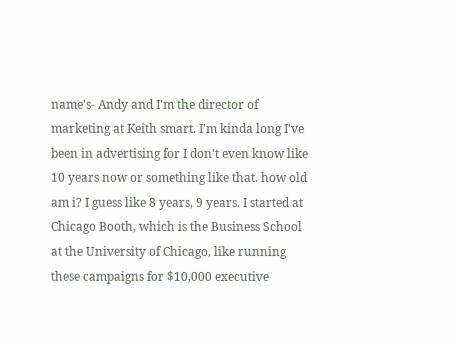name's- Andy and I'm the director of marketing at Keith smart. I'm kinda long I've been in advertising for I don't even know like 10 years now or something like that. how old am i? I guess like 8 years, 9 years. I started at Chicago Booth, which is the Business School at the University of Chicago, like running these campaigns for $10,000 executive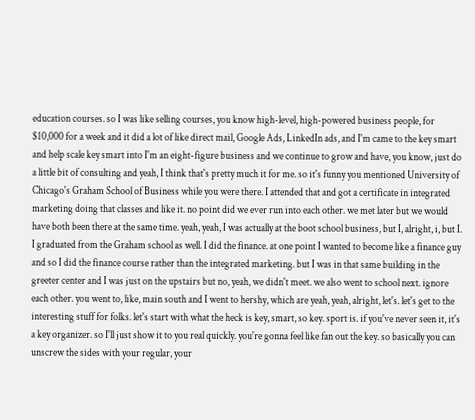education courses. so I was like selling courses, you know high-level, high-powered business people, for $10,000 for a week and it did a lot of like direct mail, Google Ads, LinkedIn ads, and I'm came to the key smart and help scale key smart into I'm an eight-figure business and we continue to grow and have, you know, just do a little bit of consulting and yeah, I think that's pretty much it for me. so it's funny you mentioned University of Chicago's Graham School of Business while you were there. I attended that and got a certificate in integrated marketing doing that classes and like it. no point did we ever run into each other. we met later but we would have both been there at the same time. yeah, yeah, I was actually at the boot school business, but I, alright, i, but I. I graduated from the Graham school as well. I did the finance. at one point I wanted to become like a finance guy and so I did the finance course rather than the integrated marketing. but I was in that same building in the greeter center and I was just on the upstairs but no, yeah, we didn't meet. we also went to school next. ignore each other. you went to, like, main south and I went to hershy, which are yeah, yeah, alright, let's. let's get to the interesting stuff for folks. let's start with what the heck is key, smart, so key. sport is. if you've never seen it, it's a key organizer. so I'll just show it to you real quickly. you're gonna feel like fan out the key. so basically you can unscrew the sides with your regular, your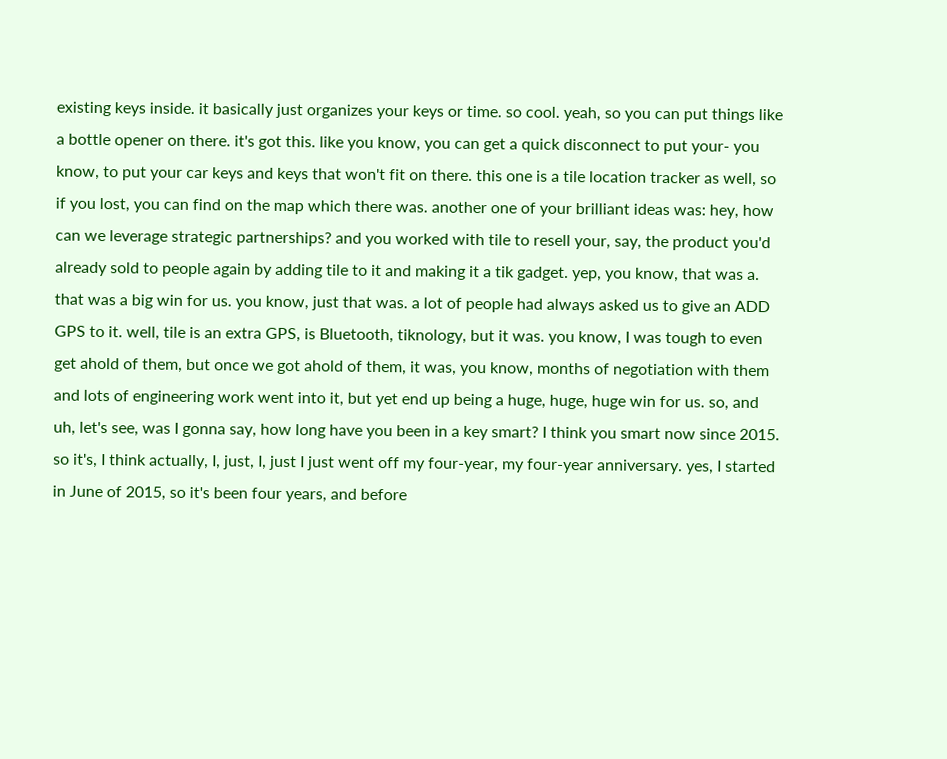existing keys inside. it basically just organizes your keys or time. so cool. yeah, so you can put things like a bottle opener on there. it's got this. like you know, you can get a quick disconnect to put your- you know, to put your car keys and keys that won't fit on there. this one is a tile location tracker as well, so if you lost, you can find on the map which there was. another one of your brilliant ideas was: hey, how can we leverage strategic partnerships? and you worked with tile to resell your, say, the product you'd already sold to people again by adding tile to it and making it a tik gadget. yep, you know, that was a. that was a big win for us. you know, just that was. a lot of people had always asked us to give an ADD GPS to it. well, tile is an extra GPS, is Bluetooth, tiknology, but it was. you know, I was tough to even get ahold of them, but once we got ahold of them, it was, you know, months of negotiation with them and lots of engineering work went into it, but yet end up being a huge, huge, huge win for us. so, and uh, let's see, was I gonna say, how long have you been in a key smart? I think you smart now since 2015. so it's, I think actually, I, just, I, just I just went off my four-year, my four-year anniversary. yes, I started in June of 2015, so it's been four years, and before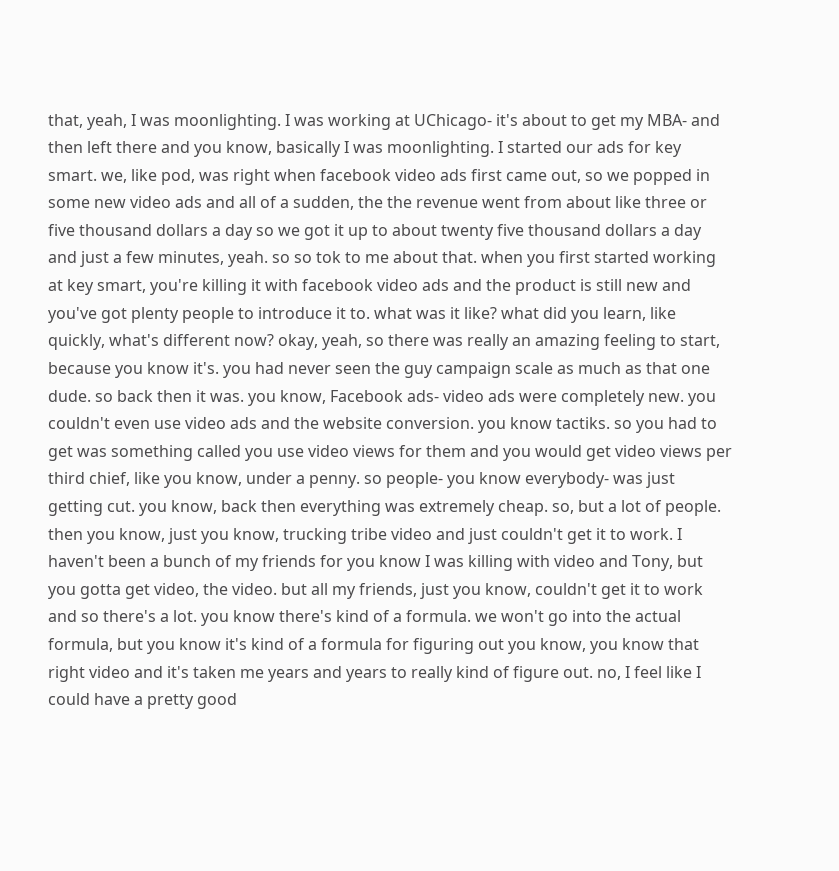that, yeah, I was moonlighting. I was working at UChicago- it's about to get my MBA- and then left there and you know, basically I was moonlighting. I started our ads for key smart. we, like pod, was right when facebook video ads first came out, so we popped in some new video ads and all of a sudden, the the revenue went from about like three or five thousand dollars a day so we got it up to about twenty five thousand dollars a day and just a few minutes, yeah. so so tok to me about that. when you first started working at key smart, you're killing it with facebook video ads and the product is still new and you've got plenty people to introduce it to. what was it like? what did you learn, like quickly, what's different now? okay, yeah, so there was really an amazing feeling to start, because you know it's. you had never seen the guy campaign scale as much as that one dude. so back then it was. you know, Facebook ads- video ads were completely new. you couldn't even use video ads and the website conversion. you know tactiks. so you had to get was something called you use video views for them and you would get video views per third chief, like you know, under a penny. so people- you know everybody- was just getting cut. you know, back then everything was extremely cheap. so, but a lot of people. then you know, just you know, trucking tribe video and just couldn't get it to work. I haven't been a bunch of my friends for you know I was killing with video and Tony, but you gotta get video, the video. but all my friends, just you know, couldn't get it to work and so there's a lot. you know there's kind of a formula. we won't go into the actual formula, but you know it's kind of a formula for figuring out you know, you know that right video and it's taken me years and years to really kind of figure out. no, I feel like I could have a pretty good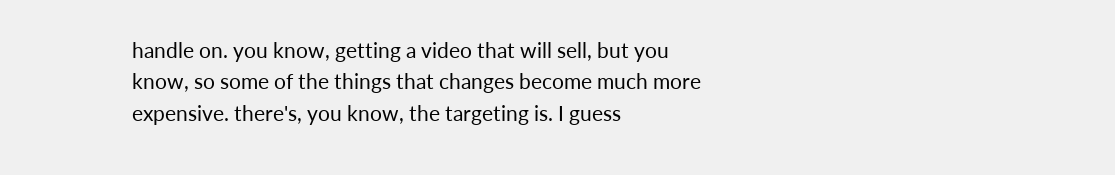handle on. you know, getting a video that will sell, but you know, so some of the things that changes become much more expensive. there's, you know, the targeting is. I guess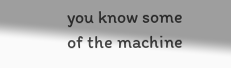you know some of the machine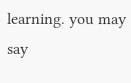learning. you may say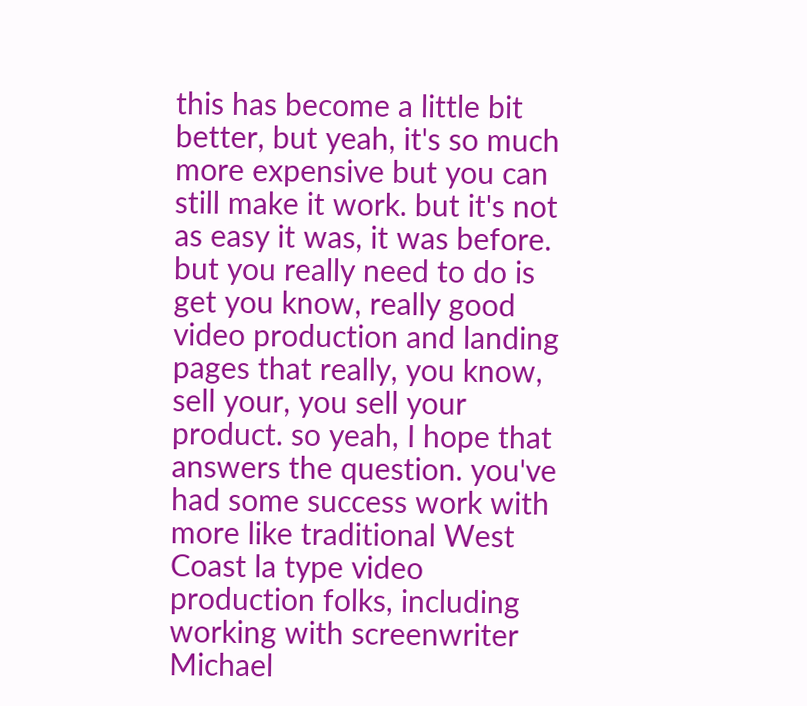this has become a little bit better, but yeah, it's so much more expensive but you can still make it work. but it's not as easy it was, it was before. but you really need to do is get you know, really good video production and landing pages that really, you know, sell your, you sell your product. so yeah, I hope that answers the question. you've had some success work with more like traditional West Coast la type video production folks, including working with screenwriter Michael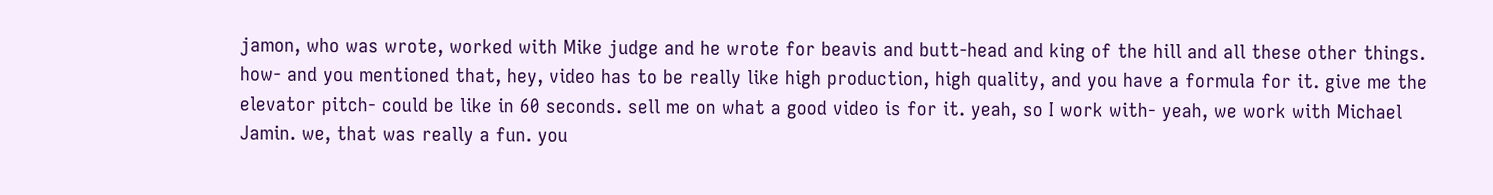jamon, who was wrote, worked with Mike judge and he wrote for beavis and butt-head and king of the hill and all these other things. how- and you mentioned that, hey, video has to be really like high production, high quality, and you have a formula for it. give me the elevator pitch- could be like in 60 seconds. sell me on what a good video is for it. yeah, so I work with- yeah, we work with Michael Jamin. we, that was really a fun. you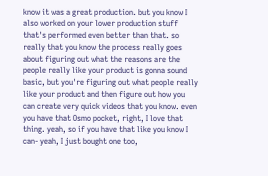know it was a great production. but you know I also worked on your lower production stuff that's performed even better than that. so really that you know the process really goes about figuring out what the reasons are the people really like your product is gonna sound basic, but you're figuring out what people really like your product and then figure out how you can create very quick videos that you know. even you have that Osmo pocket, right, I love that thing. yeah, so if you have that like you know I can- yeah, I just bought one too,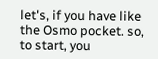let's, if you have like the Osmo pocket. so, to start, you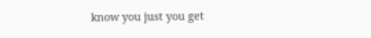know you just you get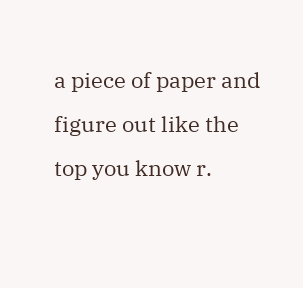a piece of paper and figure out like the top you know r.